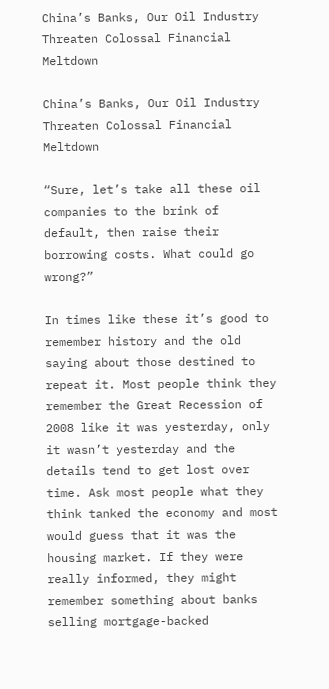China’s Banks, Our Oil Industry Threaten Colossal Financial Meltdown

China’s Banks, Our Oil Industry Threaten Colossal Financial Meltdown

“Sure, let’s take all these oil companies to the brink of default, then raise their borrowing costs. What could go wrong?”

In times like these it’s good to remember history and the old saying about those destined to repeat it. Most people think they remember the Great Recession of 2008 like it was yesterday, only it wasn’t yesterday and the details tend to get lost over time. Ask most people what they think tanked the economy and most would guess that it was the housing market. If they were really informed, they might remember something about banks selling mortgage-backed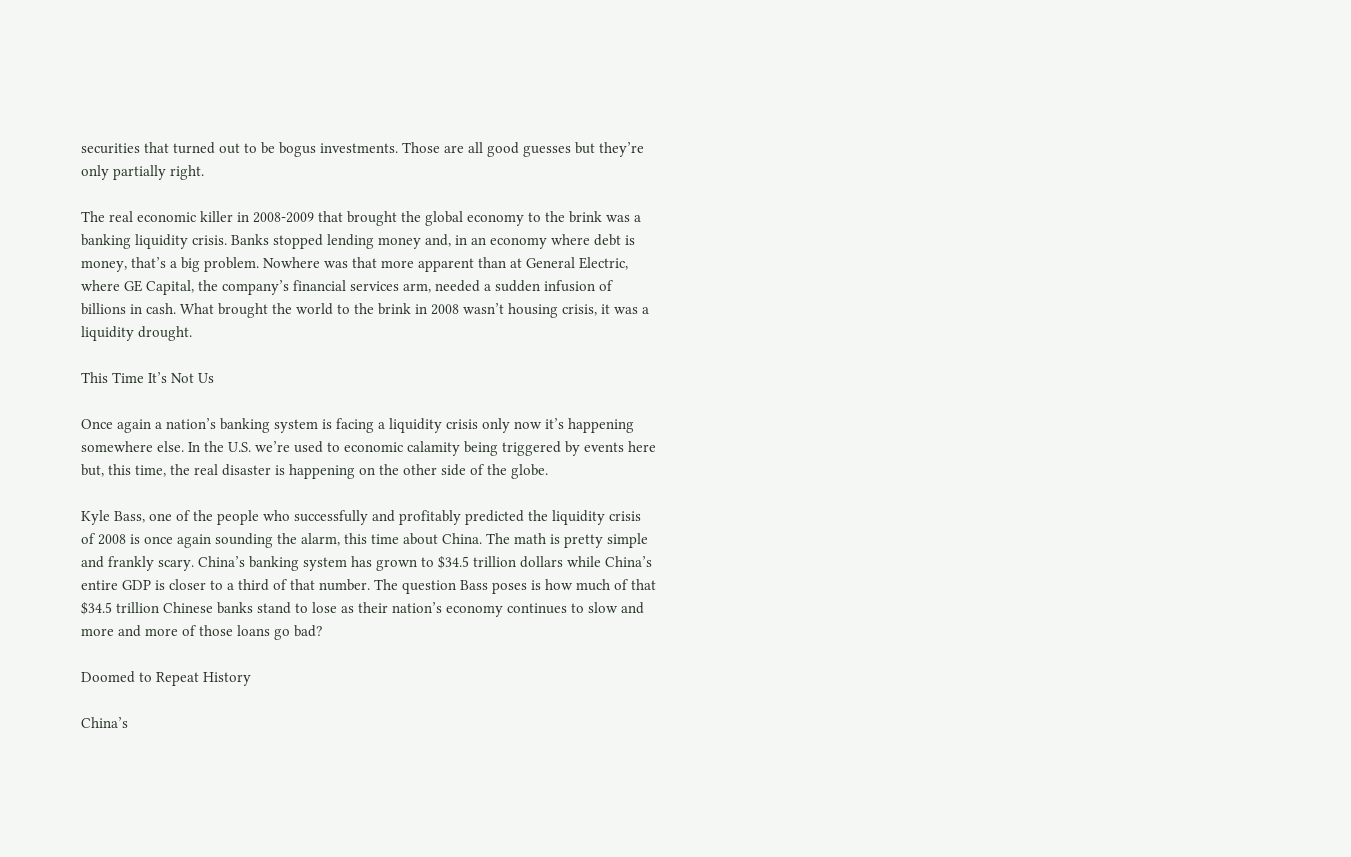securities that turned out to be bogus investments. Those are all good guesses but they’re only partially right.

The real economic killer in 2008-2009 that brought the global economy to the brink was a banking liquidity crisis. Banks stopped lending money and, in an economy where debt is money, that’s a big problem. Nowhere was that more apparent than at General Electric, where GE Capital, the company’s financial services arm, needed a sudden infusion of billions in cash. What brought the world to the brink in 2008 wasn’t housing crisis, it was a liquidity drought.

This Time It’s Not Us

Once again a nation’s banking system is facing a liquidity crisis only now it’s happening somewhere else. In the U.S. we’re used to economic calamity being triggered by events here but, this time, the real disaster is happening on the other side of the globe.

Kyle Bass, one of the people who successfully and profitably predicted the liquidity crisis of 2008 is once again sounding the alarm, this time about China. The math is pretty simple and frankly scary. China’s banking system has grown to $34.5 trillion dollars while China’s entire GDP is closer to a third of that number. The question Bass poses is how much of that $34.5 trillion Chinese banks stand to lose as their nation’s economy continues to slow and more and more of those loans go bad?

Doomed to Repeat History

China’s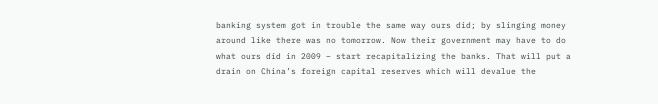banking system got in trouble the same way ours did; by slinging money around like there was no tomorrow. Now their government may have to do what ours did in 2009 – start recapitalizing the banks. That will put a drain on China’s foreign capital reserves which will devalue the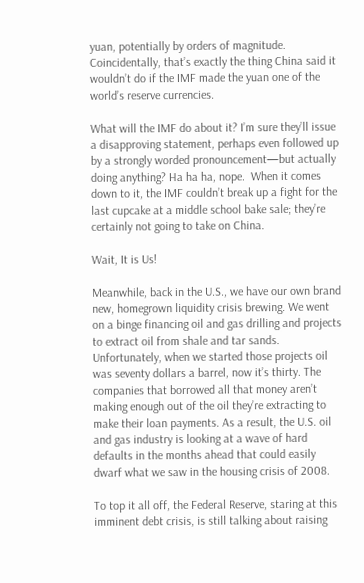yuan, potentially by orders of magnitude. Coincidentally, that’s exactly the thing China said it wouldn’t do if the IMF made the yuan one of the world’s reserve currencies.

What will the IMF do about it? I’m sure they’ll issue a disapproving statement, perhaps even followed up by a strongly worded pronouncement—but actually doing anything? Ha ha ha, nope.  When it comes down to it, the IMF couldn’t break up a fight for the last cupcake at a middle school bake sale; they’re certainly not going to take on China.

Wait, It is Us!

Meanwhile, back in the U.S., we have our own brand new, homegrown liquidity crisis brewing. We went on a binge financing oil and gas drilling and projects to extract oil from shale and tar sands. Unfortunately, when we started those projects oil was seventy dollars a barrel, now it’s thirty. The companies that borrowed all that money aren’t making enough out of the oil they’re extracting to make their loan payments. As a result, the U.S. oil and gas industry is looking at a wave of hard defaults in the months ahead that could easily dwarf what we saw in the housing crisis of 2008.

To top it all off, the Federal Reserve, staring at this imminent debt crisis, is still talking about raising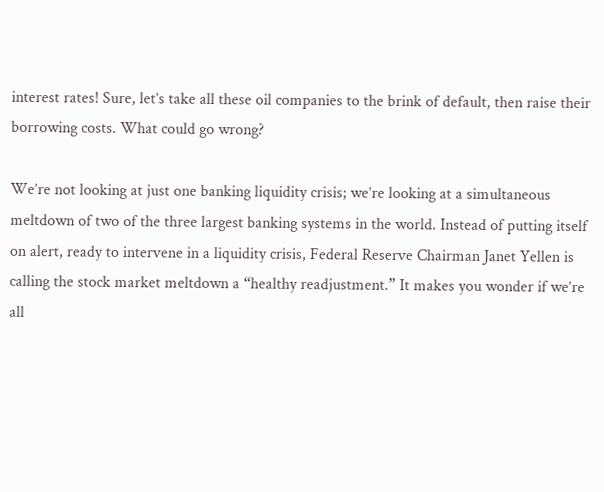interest rates! Sure, let’s take all these oil companies to the brink of default, then raise their borrowing costs. What could go wrong?

We’re not looking at just one banking liquidity crisis; we’re looking at a simultaneous meltdown of two of the three largest banking systems in the world. Instead of putting itself on alert, ready to intervene in a liquidity crisis, Federal Reserve Chairman Janet Yellen is calling the stock market meltdown a “healthy readjustment.” It makes you wonder if we’re all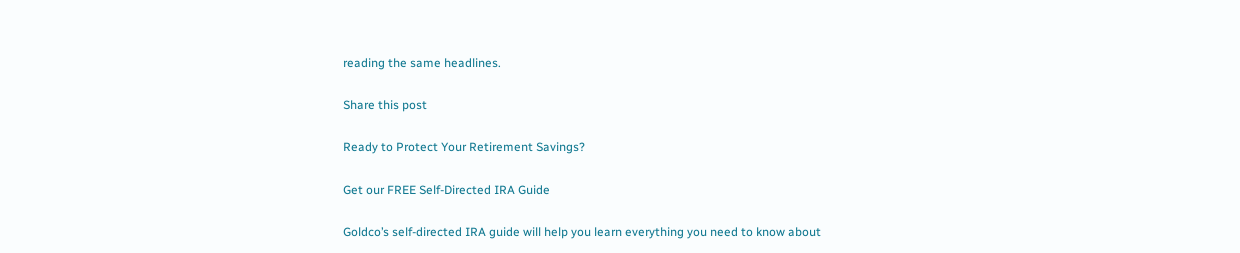reading the same headlines.

Share this post

Ready to Protect Your Retirement Savings?

Get our FREE Self-Directed IRA Guide

Goldco’s self-directed IRA guide will help you learn everything you need to know about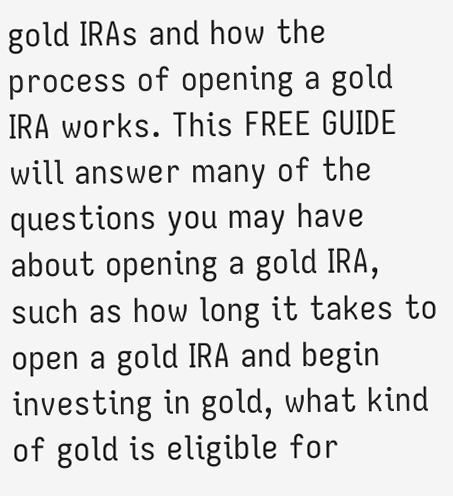gold IRAs and how the process of opening a gold IRA works. This FREE GUIDE will answer many of the questions you may have about opening a gold IRA, such as how long it takes to open a gold IRA and begin investing in gold, what kind of gold is eligible for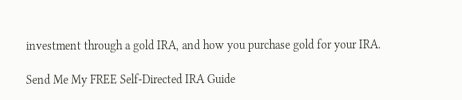investment through a gold IRA, and how you purchase gold for your IRA.

Send Me My FREE Self-Directed IRA Guide